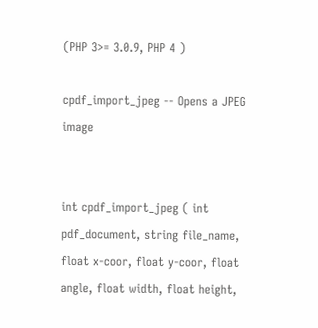(PHP 3>= 3.0.9, PHP 4 )

cpdf_import_jpeg -- Opens a JPEG image


int cpdf_import_jpeg ( int pdf_document, string file_name, float x-coor, float y-coor, float angle, float width, float height,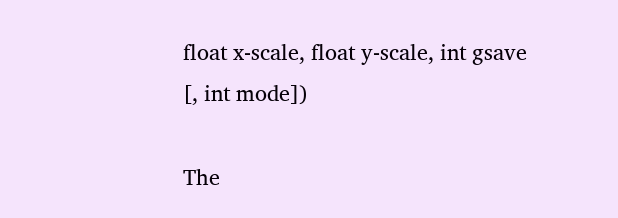float x-scale, float y-scale, int gsave [, int mode])

The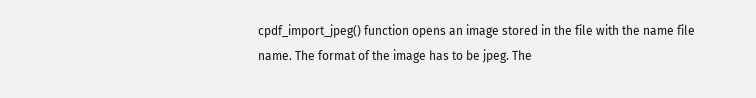cpdf_import_jpeg() function opens an image stored in the file with the name file name. The format of the image has to be jpeg. The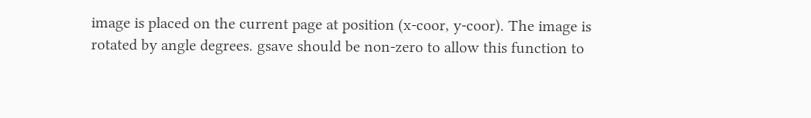image is placed on the current page at position (x-coor, y-coor). The image is rotated by angle degrees. gsave should be non-zero to allow this function to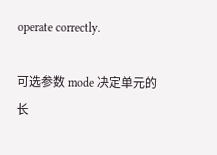operate correctly.

可选参数 mode 决定单元的长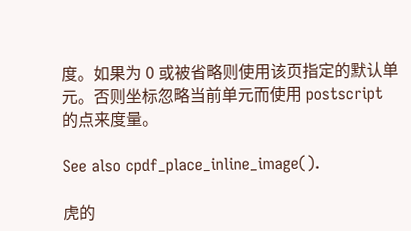度。如果为 0 或被省略则使用该页指定的默认单元。否则坐标忽略当前单元而使用 postscript 的点来度量。

See also cpdf_place_inline_image().

虎的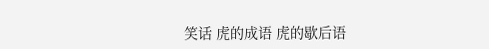笑话 虎的成语 虎的歇后语